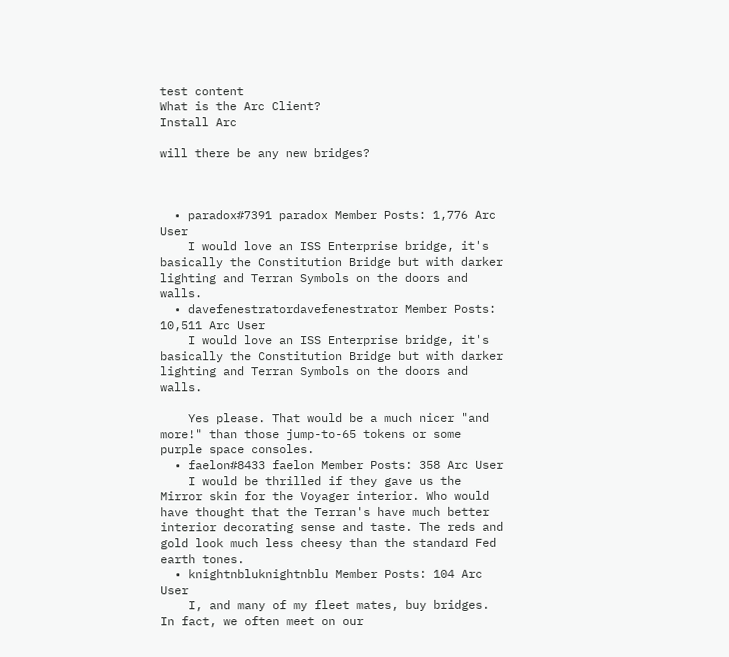test content
What is the Arc Client?
Install Arc

will there be any new bridges?



  • paradox#7391 paradox Member Posts: 1,776 Arc User
    I would love an ISS Enterprise bridge, it's basically the Constitution Bridge but with darker lighting and Terran Symbols on the doors and walls.
  • davefenestratordavefenestrator Member Posts: 10,511 Arc User
    I would love an ISS Enterprise bridge, it's basically the Constitution Bridge but with darker lighting and Terran Symbols on the doors and walls.

    Yes please. That would be a much nicer "and more!" than those jump-to-65 tokens or some purple space consoles.
  • faelon#8433 faelon Member Posts: 358 Arc User
    I would be thrilled if they gave us the Mirror skin for the Voyager interior. Who would have thought that the Terran's have much better interior decorating sense and taste. The reds and gold look much less cheesy than the standard Fed earth tones.
  • knightnbluknightnblu Member Posts: 104 Arc User
    I, and many of my fleet mates, buy bridges. In fact, we often meet on our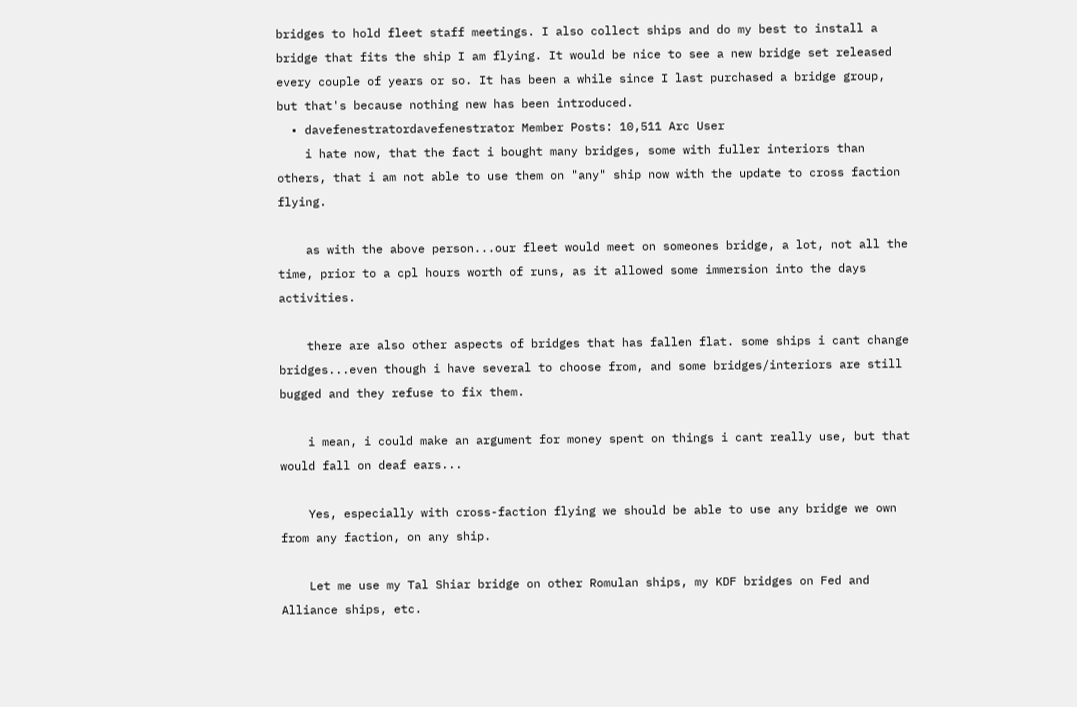bridges to hold fleet staff meetings. I also collect ships and do my best to install a bridge that fits the ship I am flying. It would be nice to see a new bridge set released every couple of years or so. It has been a while since I last purchased a bridge group, but that's because nothing new has been introduced.
  • davefenestratordavefenestrator Member Posts: 10,511 Arc User
    i hate now, that the fact i bought many bridges, some with fuller interiors than others, that i am not able to use them on "any" ship now with the update to cross faction flying.

    as with the above person...our fleet would meet on someones bridge, a lot, not all the time, prior to a cpl hours worth of runs, as it allowed some immersion into the days activities.

    there are also other aspects of bridges that has fallen flat. some ships i cant change bridges...even though i have several to choose from, and some bridges/interiors are still bugged and they refuse to fix them.

    i mean, i could make an argument for money spent on things i cant really use, but that would fall on deaf ears...

    Yes, especially with cross-faction flying we should be able to use any bridge we own from any faction, on any ship.

    Let me use my Tal Shiar bridge on other Romulan ships, my KDF bridges on Fed and Alliance ships, etc.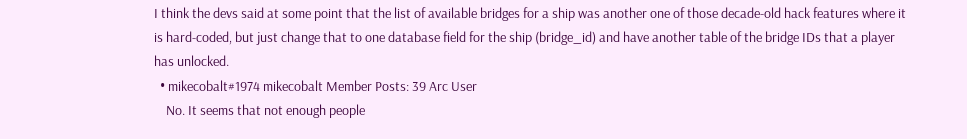I think the devs said at some point that the list of available bridges for a ship was another one of those decade-old hack features where it is hard-coded, but just change that to one database field for the ship (bridge_id) and have another table of the bridge IDs that a player has unlocked.
  • mikecobalt#1974 mikecobalt Member Posts: 39 Arc User
    No. It seems that not enough people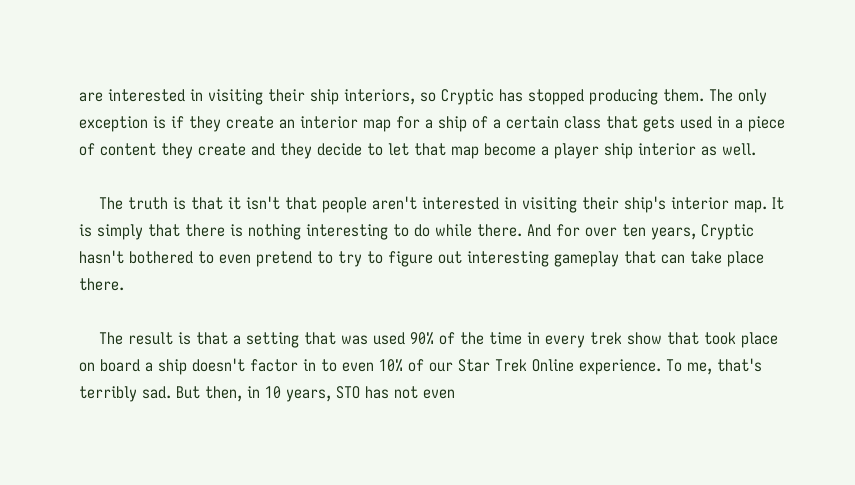are interested in visiting their ship interiors, so Cryptic has stopped producing them. The only exception is if they create an interior map for a ship of a certain class that gets used in a piece of content they create and they decide to let that map become a player ship interior as well.

    The truth is that it isn't that people aren't interested in visiting their ship's interior map. It is simply that there is nothing interesting to do while there. And for over ten years, Cryptic hasn't bothered to even pretend to try to figure out interesting gameplay that can take place there.

    The result is that a setting that was used 90% of the time in every trek show that took place on board a ship doesn't factor in to even 10% of our Star Trek Online experience. To me, that's terribly sad. But then, in 10 years, STO has not even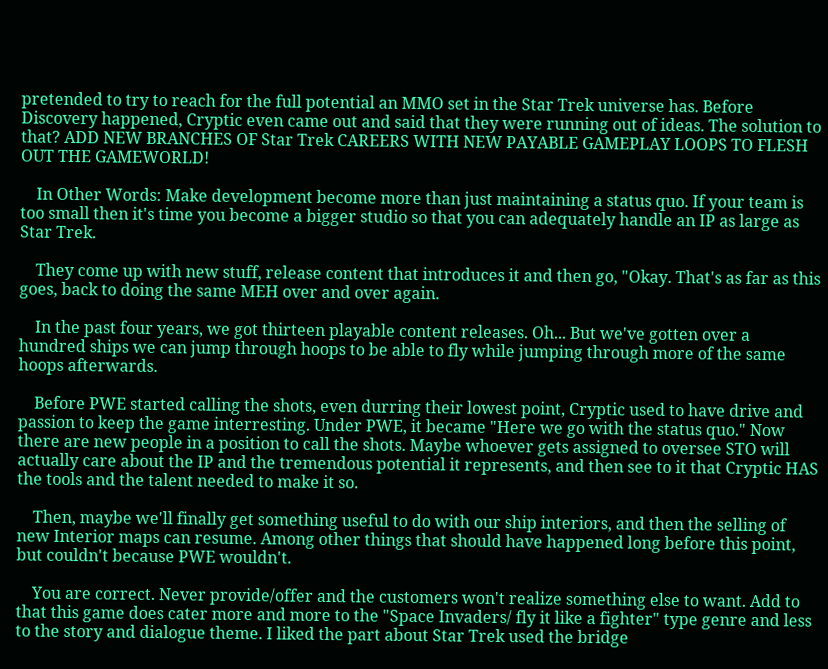pretended to try to reach for the full potential an MMO set in the Star Trek universe has. Before Discovery happened, Cryptic even came out and said that they were running out of ideas. The solution to that? ADD NEW BRANCHES OF Star Trek CAREERS WITH NEW PAYABLE GAMEPLAY LOOPS TO FLESH OUT THE GAMEWORLD!

    In Other Words: Make development become more than just maintaining a status quo. If your team is too small then it's time you become a bigger studio so that you can adequately handle an IP as large as Star Trek.

    They come up with new stuff, release content that introduces it and then go, "Okay. That's as far as this goes, back to doing the same MEH over and over again.

    In the past four years, we got thirteen playable content releases. Oh... But we've gotten over a hundred ships we can jump through hoops to be able to fly while jumping through more of the same hoops afterwards.

    Before PWE started calling the shots, even durring their lowest point, Cryptic used to have drive and passion to keep the game interresting. Under PWE, it became "Here we go with the status quo." Now there are new people in a position to call the shots. Maybe whoever gets assigned to oversee STO will actually care about the IP and the tremendous potential it represents, and then see to it that Cryptic HAS the tools and the talent needed to make it so.

    Then, maybe we'll finally get something useful to do with our ship interiors, and then the selling of new Interior maps can resume. Among other things that should have happened long before this point, but couldn't because PWE wouldn't.

    You are correct. Never provide/offer and the customers won't realize something else to want. Add to that this game does cater more and more to the "Space Invaders/ fly it like a fighter" type genre and less to the story and dialogue theme. I liked the part about Star Trek used the bridge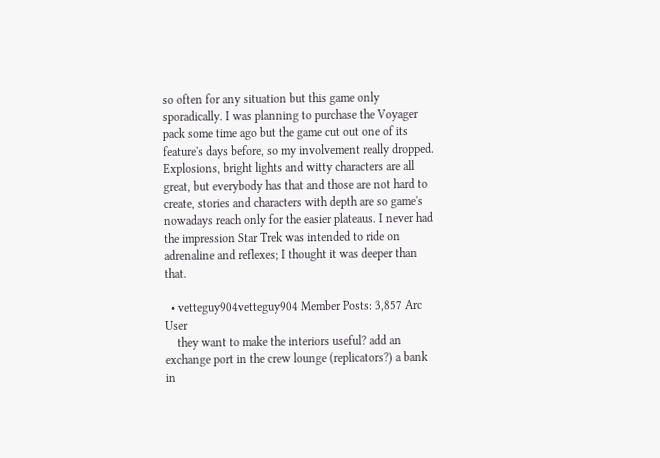so often for any situation but this game only sporadically. I was planning to purchase the Voyager pack some time ago but the game cut out one of its feature's days before, so my involvement really dropped. Explosions, bright lights and witty characters are all great, but everybody has that and those are not hard to create, stories and characters with depth are so game's nowadays reach only for the easier plateaus. I never had the impression Star Trek was intended to ride on adrenaline and reflexes; I thought it was deeper than that.

  • vetteguy904vetteguy904 Member Posts: 3,857 Arc User
    they want to make the interiors useful? add an exchange port in the crew lounge (replicators?) a bank in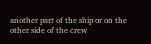another part of the ship or on the other side of the crew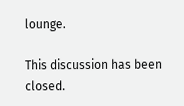lounge.

This discussion has been closed.